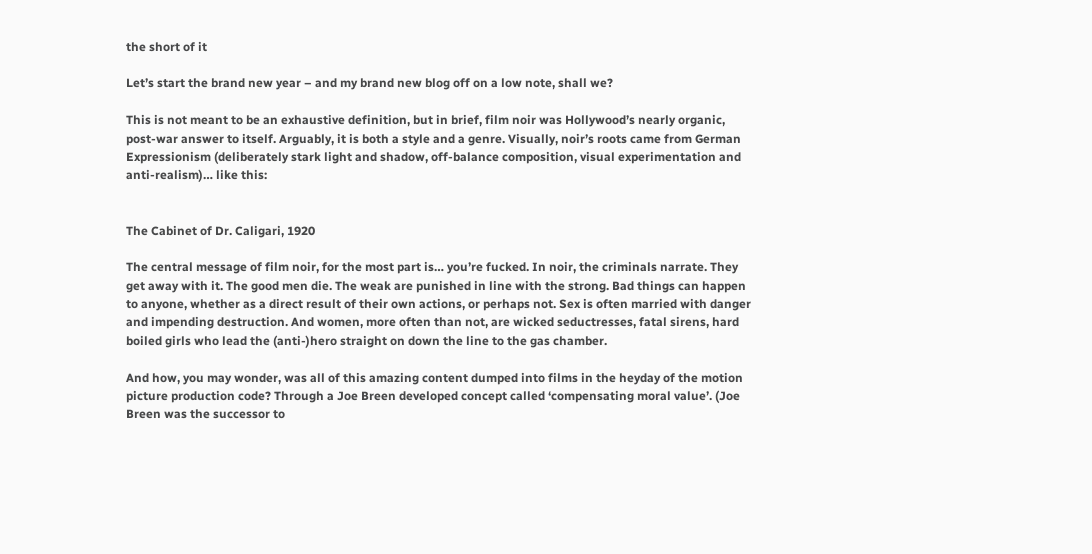the short of it

Let’s start the brand new year – and my brand new blog off on a low note, shall we?

This is not meant to be an exhaustive definition, but in brief, film noir was Hollywood’s nearly organic, post-war answer to itself. Arguably, it is both a style and a genre. Visually, noir’s roots came from German Expressionism (deliberately stark light and shadow, off-balance composition, visual experimentation and anti-realism)… like this:


The Cabinet of Dr. Caligari, 1920

The central message of film noir, for the most part is… you’re fucked. In noir, the criminals narrate. They get away with it. The good men die. The weak are punished in line with the strong. Bad things can happen to anyone, whether as a direct result of their own actions, or perhaps not. Sex is often married with danger and impending destruction. And women, more often than not, are wicked seductresses, fatal sirens, hard boiled girls who lead the (anti-)hero straight on down the line to the gas chamber.

And how, you may wonder, was all of this amazing content dumped into films in the heyday of the motion picture production code? Through a Joe Breen developed concept called ‘compensating moral value’. (Joe Breen was the successor to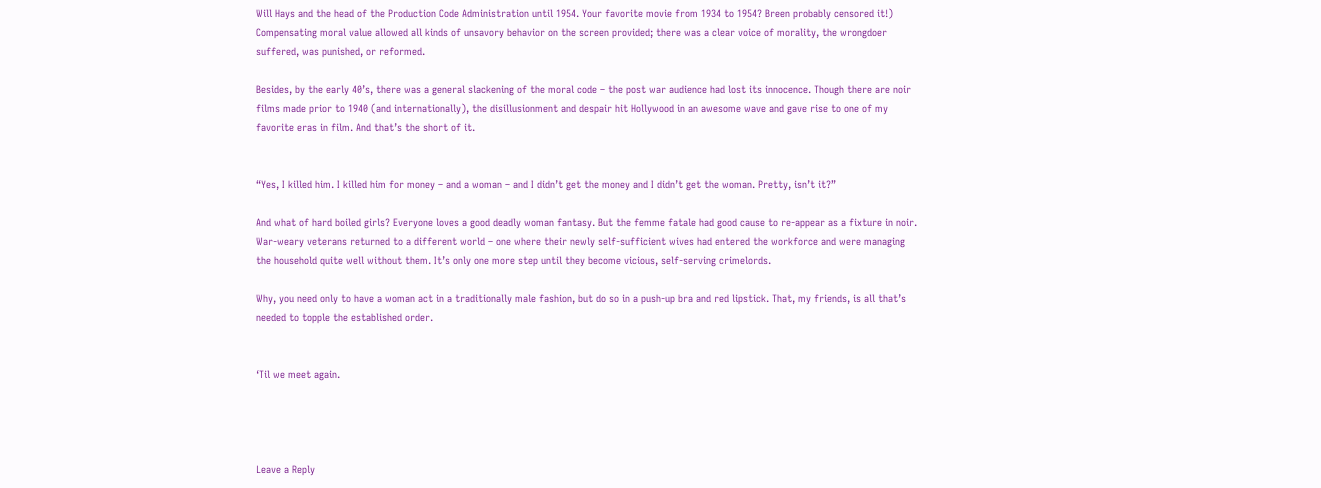Will Hays and the head of the Production Code Administration until 1954. Your favorite movie from 1934 to 1954? Breen probably censored it!) Compensating moral value allowed all kinds of unsavory behavior on the screen provided; there was a clear voice of morality, the wrongdoer suffered, was punished, or reformed.

Besides, by the early 40’s, there was a general slackening of the moral code – the post war audience had lost its innocence. Though there are noir films made prior to 1940 (and internationally), the disillusionment and despair hit Hollywood in an awesome wave and gave rise to one of my favorite eras in film. And that’s the short of it.


“Yes, I killed him. I killed him for money – and a woman – and I didn’t get the money and I didn’t get the woman. Pretty, isn’t it?”

And what of hard boiled girls? Everyone loves a good deadly woman fantasy. But the femme fatale had good cause to re-appear as a fixture in noir. War-weary veterans returned to a different world – one where their newly self-sufficient wives had entered the workforce and were managing the household quite well without them. It’s only one more step until they become vicious, self-serving crimelords.

Why, you need only to have a woman act in a traditionally male fashion, but do so in a push-up bra and red lipstick. That, my friends, is all that’s needed to topple the established order.


‘Til we meet again.




Leave a Reply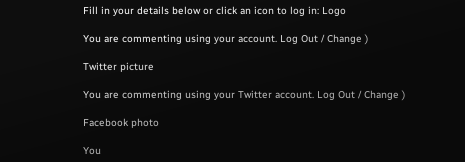Fill in your details below or click an icon to log in: Logo

You are commenting using your account. Log Out / Change )

Twitter picture

You are commenting using your Twitter account. Log Out / Change )

Facebook photo

You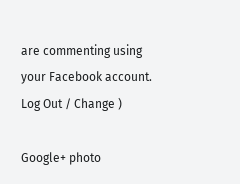are commenting using your Facebook account. Log Out / Change )

Google+ photo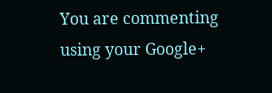You are commenting using your Google+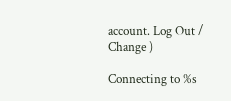account. Log Out / Change )

Connecting to %s